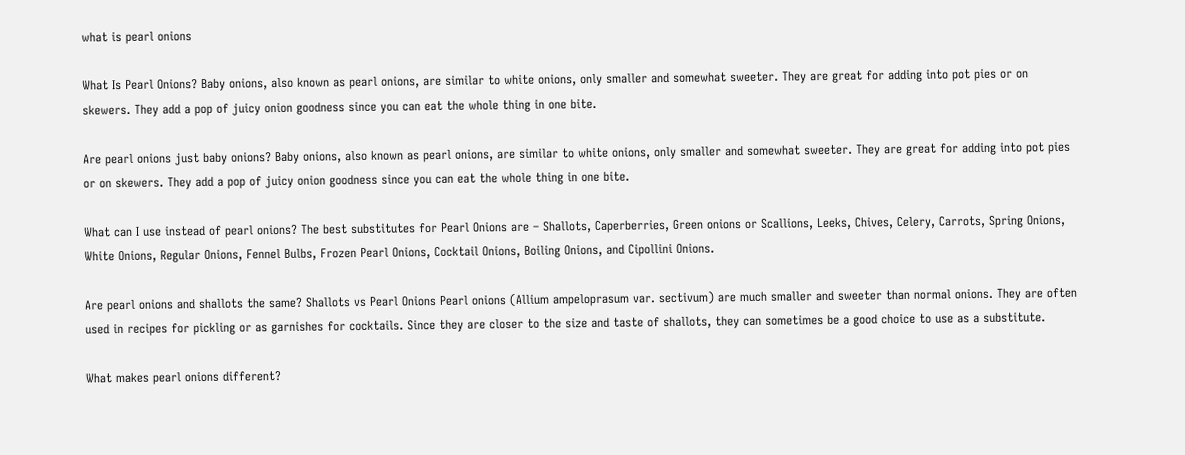what is pearl onions

What Is Pearl Onions? Baby onions, also known as pearl onions, are similar to white onions, only smaller and somewhat sweeter. They are great for adding into pot pies or on skewers. They add a pop of juicy onion goodness since you can eat the whole thing in one bite.

Are pearl onions just baby onions? Baby onions, also known as pearl onions, are similar to white onions, only smaller and somewhat sweeter. They are great for adding into pot pies or on skewers. They add a pop of juicy onion goodness since you can eat the whole thing in one bite.

What can I use instead of pearl onions? The best substitutes for Pearl Onions are – Shallots, Caperberries, Green onions or Scallions, Leeks, Chives, Celery, Carrots, Spring Onions, White Onions, Regular Onions, Fennel Bulbs, Frozen Pearl Onions, Cocktail Onions, Boiling Onions, and Cipollini Onions.

Are pearl onions and shallots the same? Shallots vs Pearl Onions Pearl onions (Allium ampeloprasum var. sectivum) are much smaller and sweeter than normal onions. They are often used in recipes for pickling or as garnishes for cocktails. Since they are closer to the size and taste of shallots, they can sometimes be a good choice to use as a substitute.

What makes pearl onions different?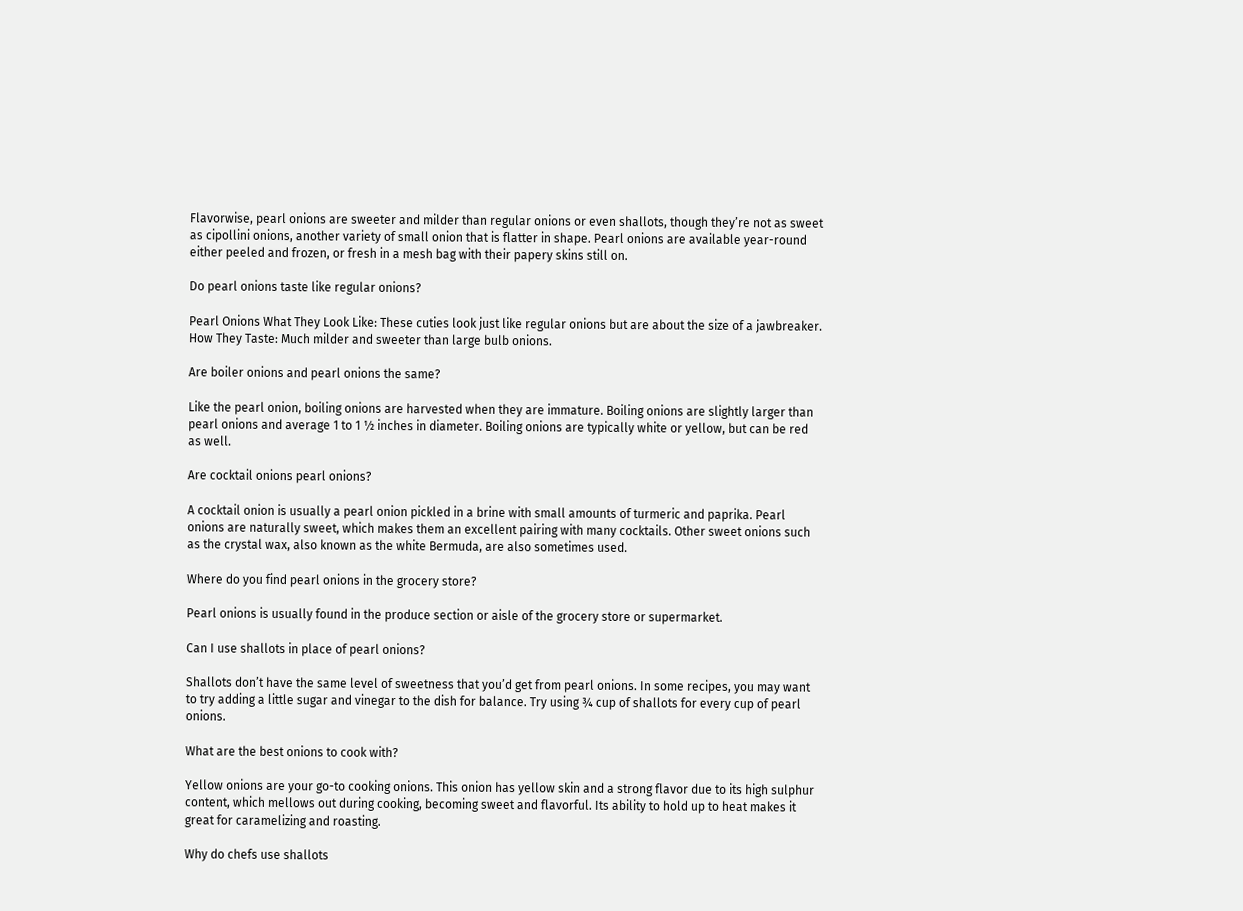Flavorwise, pearl onions are sweeter and milder than regular onions or even shallots, though they’re not as sweet as cipollini onions, another variety of small onion that is flatter in shape. Pearl onions are available year-round either peeled and frozen, or fresh in a mesh bag with their papery skins still on.

Do pearl onions taste like regular onions?

Pearl Onions What They Look Like: These cuties look just like regular onions but are about the size of a jawbreaker. How They Taste: Much milder and sweeter than large bulb onions.

Are boiler onions and pearl onions the same?

Like the pearl onion, boiling onions are harvested when they are immature. Boiling onions are slightly larger than pearl onions and average 1 to 1 ½ inches in diameter. Boiling onions are typically white or yellow, but can be red as well.

Are cocktail onions pearl onions?

A cocktail onion is usually a pearl onion pickled in a brine with small amounts of turmeric and paprika. Pearl onions are naturally sweet, which makes them an excellent pairing with many cocktails. Other sweet onions such as the crystal wax, also known as the white Bermuda, are also sometimes used.

Where do you find pearl onions in the grocery store?

Pearl onions is usually found in the produce section or aisle of the grocery store or supermarket.

Can I use shallots in place of pearl onions?

Shallots don’t have the same level of sweetness that you’d get from pearl onions. In some recipes, you may want to try adding a little sugar and vinegar to the dish for balance. Try using ¾ cup of shallots for every cup of pearl onions.

What are the best onions to cook with?

Yellow onions are your go-to cooking onions. This onion has yellow skin and a strong flavor due to its high sulphur content, which mellows out during cooking, becoming sweet and flavorful. Its ability to hold up to heat makes it great for caramelizing and roasting.

Why do chefs use shallots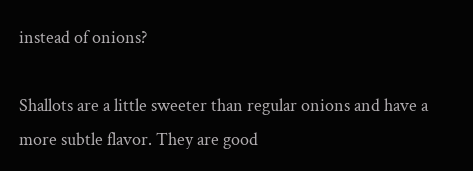instead of onions?

Shallots are a little sweeter than regular onions and have a more subtle flavor. They are good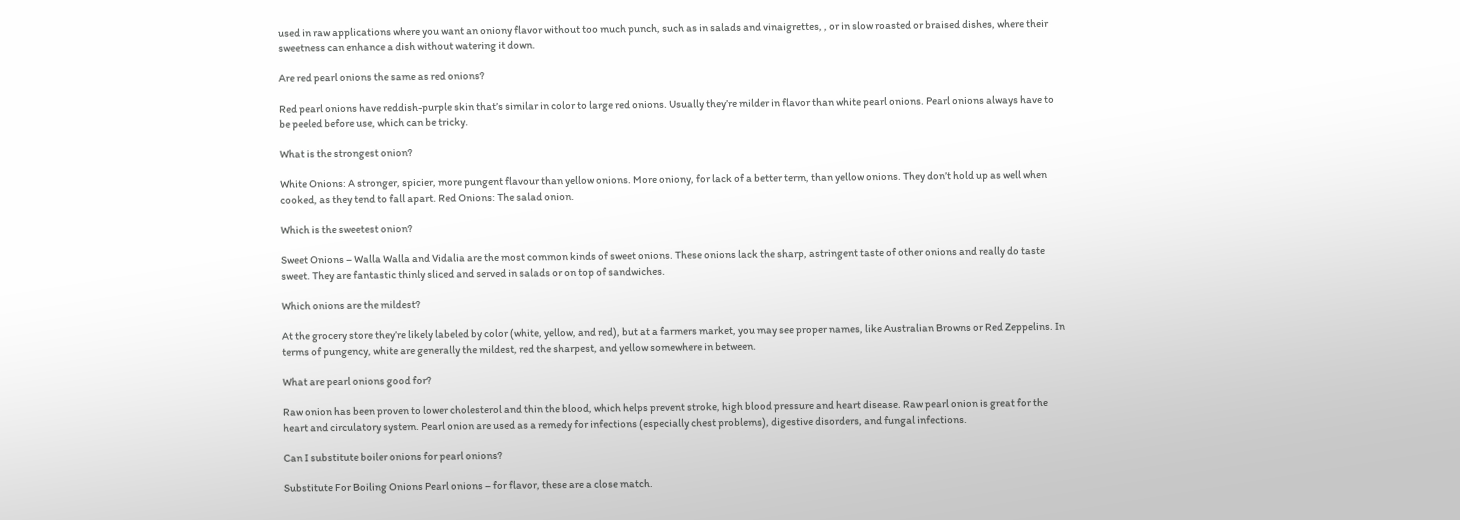used in raw applications where you want an oniony flavor without too much punch, such as in salads and vinaigrettes, , or in slow roasted or braised dishes, where their sweetness can enhance a dish without watering it down.

Are red pearl onions the same as red onions?

Red pearl onions have reddish-purple skin that’s similar in color to large red onions. Usually they’re milder in flavor than white pearl onions. Pearl onions always have to be peeled before use, which can be tricky.

What is the strongest onion?

White Onions: A stronger, spicier, more pungent flavour than yellow onions. More oniony, for lack of a better term, than yellow onions. They don’t hold up as well when cooked, as they tend to fall apart. Red Onions: The salad onion.

Which is the sweetest onion?

Sweet Onions – Walla Walla and Vidalia are the most common kinds of sweet onions. These onions lack the sharp, astringent taste of other onions and really do taste sweet. They are fantastic thinly sliced and served in salads or on top of sandwiches.

Which onions are the mildest?

At the grocery store they’re likely labeled by color (white, yellow, and red), but at a farmers market, you may see proper names, like Australian Browns or Red Zeppelins. In terms of pungency, white are generally the mildest, red the sharpest, and yellow somewhere in between.

What are pearl onions good for?

Raw onion has been proven to lower cholesterol and thin the blood, which helps prevent stroke, high blood pressure and heart disease. Raw pearl onion is great for the heart and circulatory system. Pearl onion are used as a remedy for infections (especially chest problems), digestive disorders, and fungal infections.

Can I substitute boiler onions for pearl onions?

Substitute For Boiling Onions Pearl onions – for flavor, these are a close match.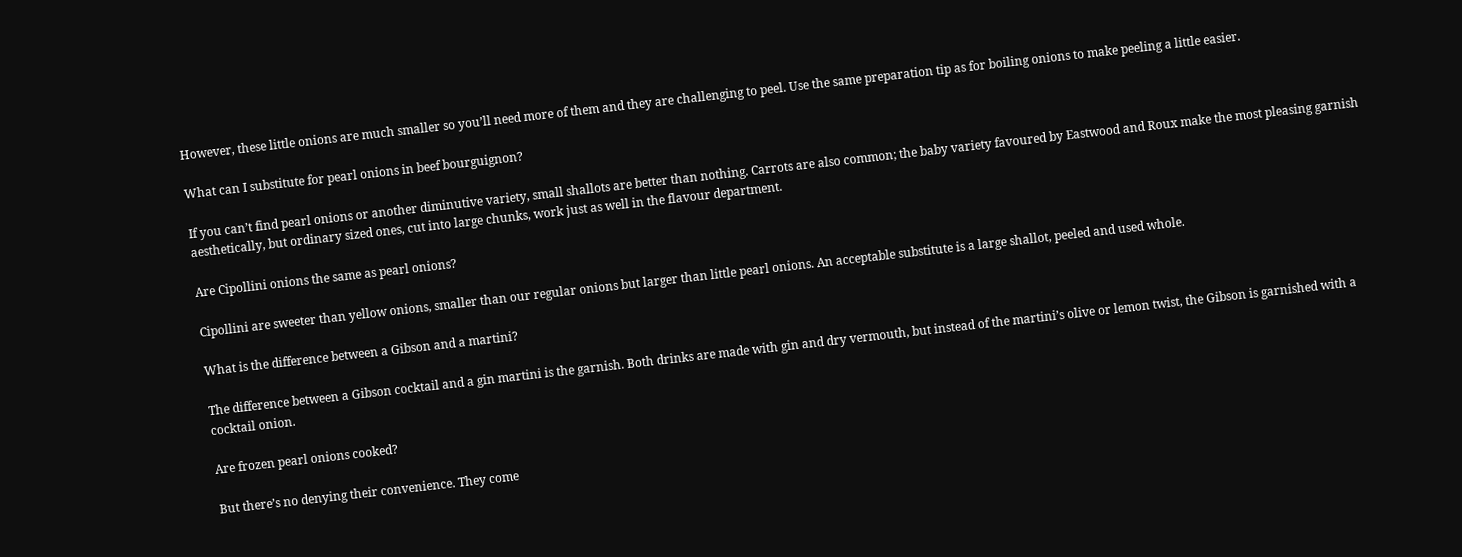However, these little onions are much smaller so you’ll need more of them and they are challenging to peel. Use the same preparation tip as for boiling onions to make peeling a little easier.

What can I substitute for pearl onions in beef bourguignon?

If you can’t find pearl onions or another diminutive variety, small shallots are better than nothing. Carrots are also common; the baby variety favoured by Eastwood and Roux make the most pleasing garnish aesthetically, but ordinary sized ones, cut into large chunks, work just as well in the flavour department.

Are Cipollini onions the same as pearl onions?

Cipollini are sweeter than yellow onions, smaller than our regular onions but larger than little pearl onions. An acceptable substitute is a large shallot, peeled and used whole.

What is the difference between a Gibson and a martini?

The difference between a Gibson cocktail and a gin martini is the garnish. Both drinks are made with gin and dry vermouth, but instead of the martini’s olive or lemon twist, the Gibson is garnished with a cocktail onion.

Are frozen pearl onions cooked?

But there’s no denying their convenience. They come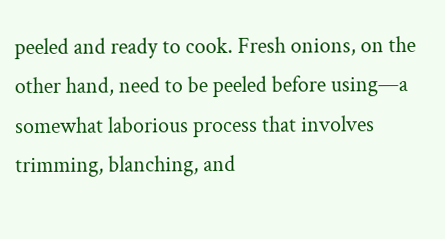peeled and ready to cook. Fresh onions, on the other hand, need to be peeled before using—a somewhat laborious process that involves trimming, blanching, and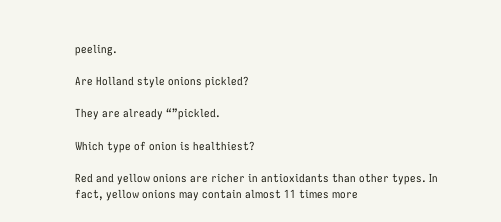peeling.

Are Holland style onions pickled?

They are already “”pickled.

Which type of onion is healthiest?

Red and yellow onions are richer in antioxidants than other types. In fact, yellow onions may contain almost 11 times more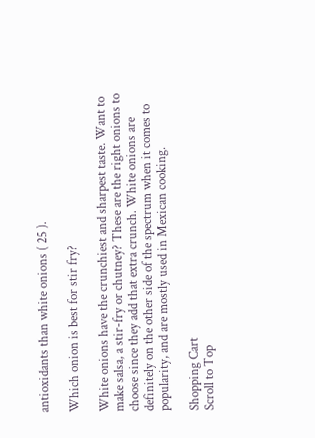antioxidants than white onions ( 25 ).

Which onion is best for stir fry?

White onions have the crunchiest and sharpest taste. Want to make salsa, a stir-fry or chutney? These are the right onions to choose since they add that extra crunch. White onions are definitely on the other side of the spectrum when it comes to popularity, and are mostly used in Mexican cooking.

Shopping Cart
Scroll to Top